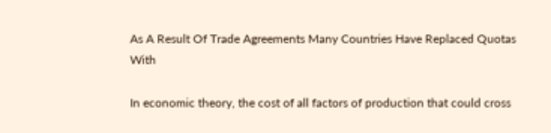As A Result Of Trade Agreements Many Countries Have Replaced Quotas With

In economic theory, the cost of all factors of production that could cross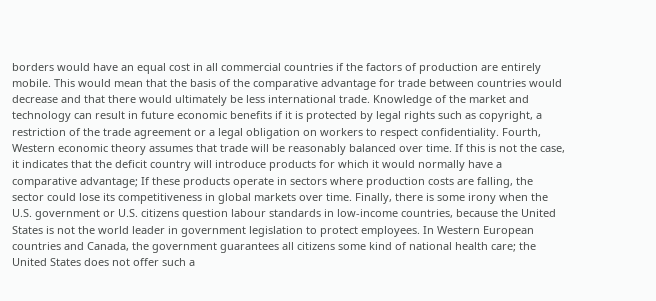borders would have an equal cost in all commercial countries if the factors of production are entirely mobile. This would mean that the basis of the comparative advantage for trade between countries would decrease and that there would ultimately be less international trade. Knowledge of the market and technology can result in future economic benefits if it is protected by legal rights such as copyright, a restriction of the trade agreement or a legal obligation on workers to respect confidentiality. Fourth, Western economic theory assumes that trade will be reasonably balanced over time. If this is not the case, it indicates that the deficit country will introduce products for which it would normally have a comparative advantage; If these products operate in sectors where production costs are falling, the sector could lose its competitiveness in global markets over time. Finally, there is some irony when the U.S. government or U.S. citizens question labour standards in low-income countries, because the United States is not the world leader in government legislation to protect employees. In Western European countries and Canada, the government guarantees all citizens some kind of national health care; the United States does not offer such a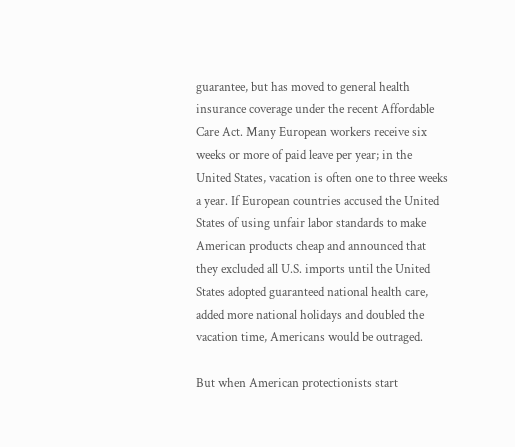guarantee, but has moved to general health insurance coverage under the recent Affordable Care Act. Many European workers receive six weeks or more of paid leave per year; in the United States, vacation is often one to three weeks a year. If European countries accused the United States of using unfair labor standards to make American products cheap and announced that they excluded all U.S. imports until the United States adopted guaranteed national health care, added more national holidays and doubled the vacation time, Americans would be outraged.

But when American protectionists start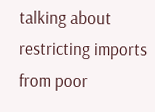talking about restricting imports from poor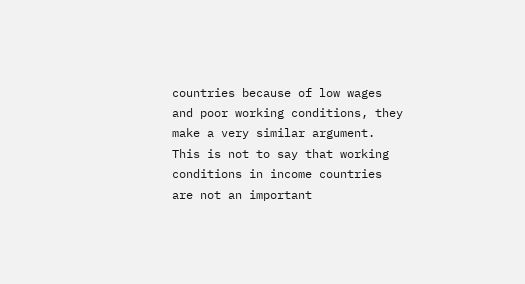countries because of low wages and poor working conditions, they make a very similar argument. This is not to say that working conditions in income countries are not an important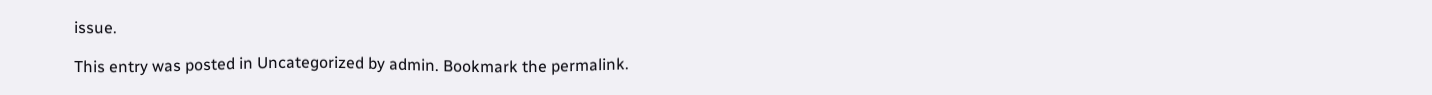issue.

This entry was posted in Uncategorized by admin. Bookmark the permalink.